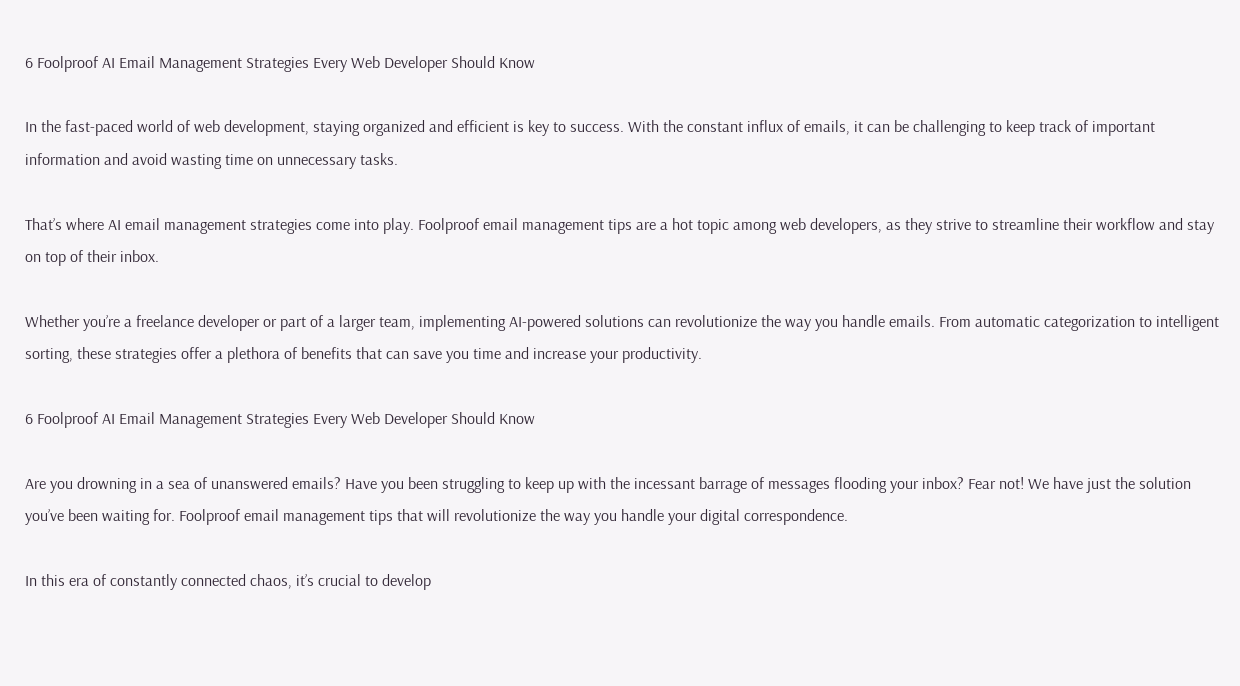6 Foolproof AI Email Management Strategies Every Web Developer Should Know

In the fast-paced world of web development, staying organized and efficient is key to success. With the constant influx of emails, it can be challenging to keep track of important information and avoid wasting time on unnecessary tasks.

That’s where AI email management strategies come into play. Foolproof email management tips are a hot topic among web developers, as they strive to streamline their workflow and stay on top of their inbox.

Whether you’re a freelance developer or part of a larger team, implementing AI-powered solutions can revolutionize the way you handle emails. From automatic categorization to intelligent sorting, these strategies offer a plethora of benefits that can save you time and increase your productivity.

6 Foolproof AI Email Management Strategies Every Web Developer Should Know

Are you drowning in a sea of unanswered emails? Have you been struggling to keep up with the incessant barrage of messages flooding your inbox? Fear not! We have just the solution you’ve been waiting for. Foolproof email management tips that will revolutionize the way you handle your digital correspondence.

In this era of constantly connected chaos, it’s crucial to develop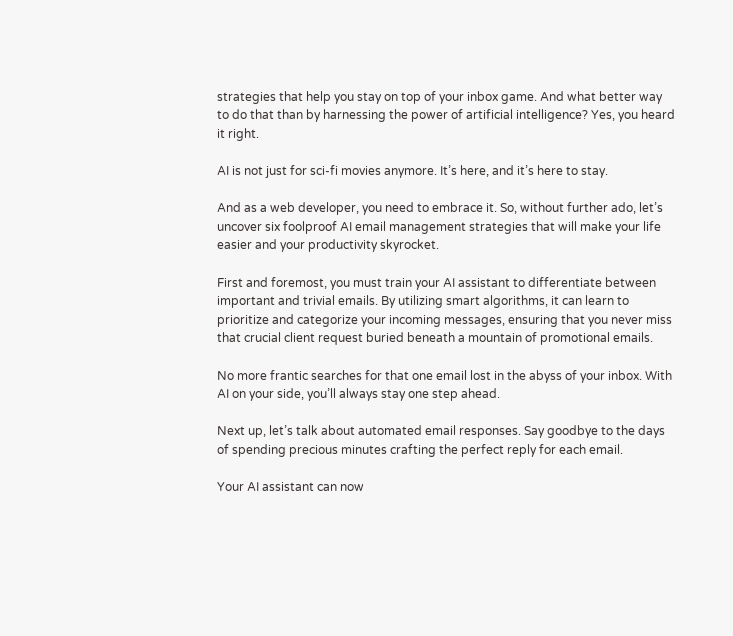strategies that help you stay on top of your inbox game. And what better way to do that than by harnessing the power of artificial intelligence? Yes, you heard it right.

AI is not just for sci-fi movies anymore. It’s here, and it’s here to stay.

And as a web developer, you need to embrace it. So, without further ado, let’s uncover six foolproof AI email management strategies that will make your life easier and your productivity skyrocket.

First and foremost, you must train your AI assistant to differentiate between important and trivial emails. By utilizing smart algorithms, it can learn to prioritize and categorize your incoming messages, ensuring that you never miss that crucial client request buried beneath a mountain of promotional emails.

No more frantic searches for that one email lost in the abyss of your inbox. With AI on your side, you’ll always stay one step ahead.

Next up, let’s talk about automated email responses. Say goodbye to the days of spending precious minutes crafting the perfect reply for each email.

Your AI assistant can now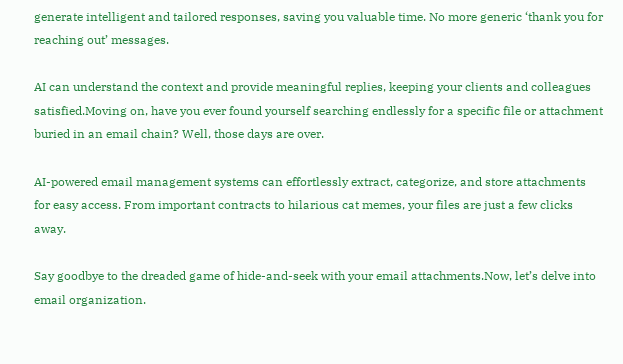generate intelligent and tailored responses, saving you valuable time. No more generic ‘thank you for reaching out’ messages.

AI can understand the context and provide meaningful replies, keeping your clients and colleagues satisfied.Moving on, have you ever found yourself searching endlessly for a specific file or attachment buried in an email chain? Well, those days are over.

AI-powered email management systems can effortlessly extract, categorize, and store attachments for easy access. From important contracts to hilarious cat memes, your files are just a few clicks away.

Say goodbye to the dreaded game of hide-and-seek with your email attachments.Now, let’s delve into email organization.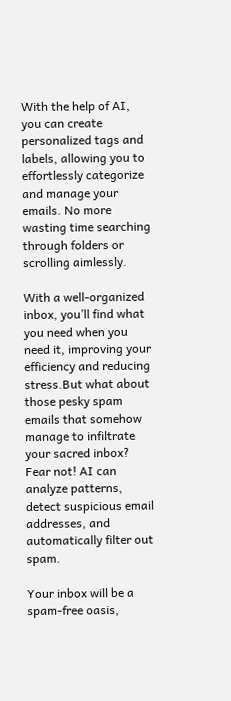With the help of AI, you can create personalized tags and labels, allowing you to effortlessly categorize and manage your emails. No more wasting time searching through folders or scrolling aimlessly.

With a well-organized inbox, you’ll find what you need when you need it, improving your efficiency and reducing stress.But what about those pesky spam emails that somehow manage to infiltrate your sacred inbox? Fear not! AI can analyze patterns, detect suspicious email addresses, and automatically filter out spam.

Your inbox will be a spam-free oasis,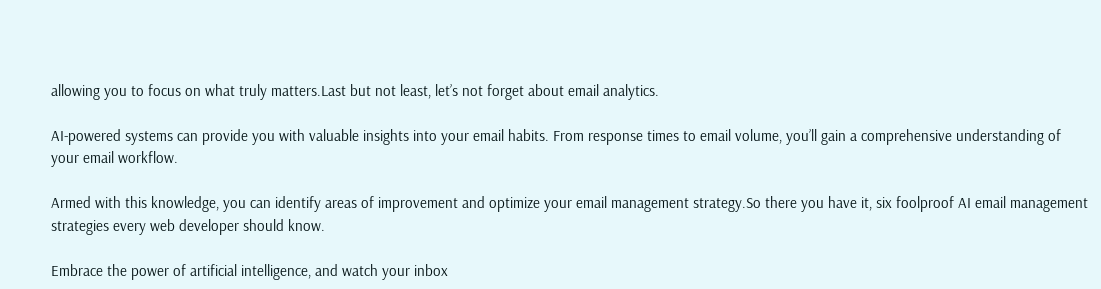allowing you to focus on what truly matters.Last but not least, let’s not forget about email analytics.

AI-powered systems can provide you with valuable insights into your email habits. From response times to email volume, you’ll gain a comprehensive understanding of your email workflow.

Armed with this knowledge, you can identify areas of improvement and optimize your email management strategy.So there you have it, six foolproof AI email management strategies every web developer should know.

Embrace the power of artificial intelligence, and watch your inbox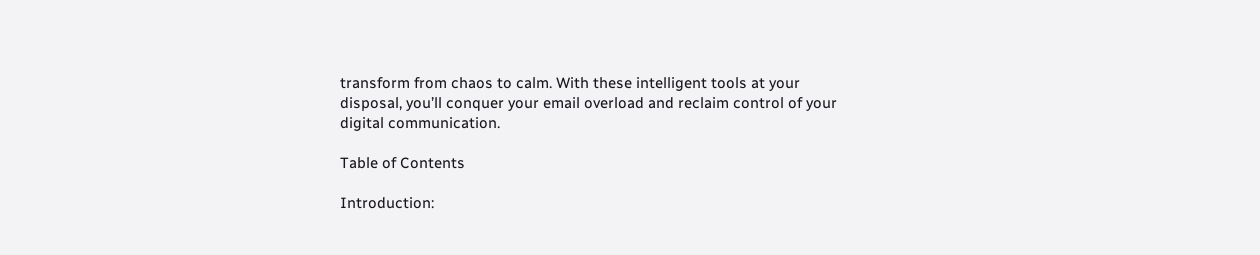transform from chaos to calm. With these intelligent tools at your disposal, you’ll conquer your email overload and reclaim control of your digital communication.

Table of Contents

Introduction: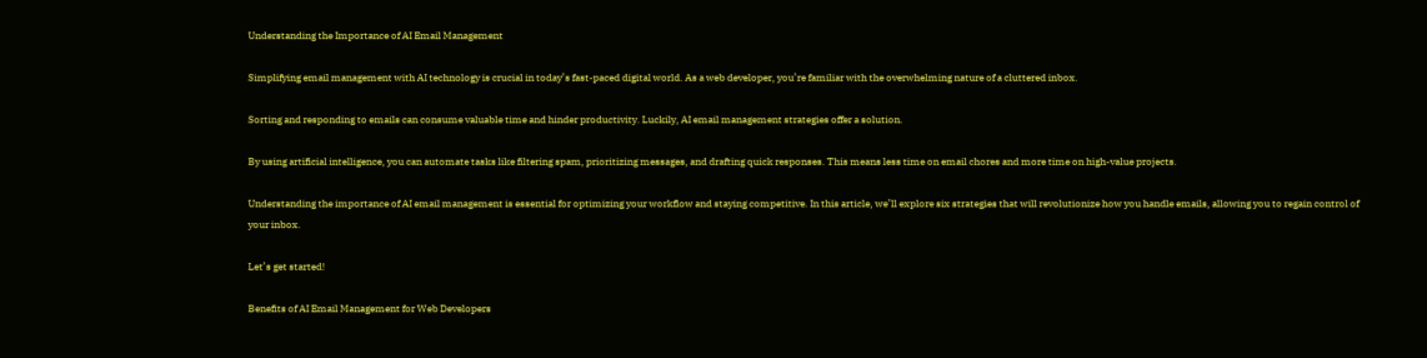Understanding the Importance of AI Email Management

Simplifying email management with AI technology is crucial in today’s fast-paced digital world. As a web developer, you’re familiar with the overwhelming nature of a cluttered inbox.

Sorting and responding to emails can consume valuable time and hinder productivity. Luckily, AI email management strategies offer a solution.

By using artificial intelligence, you can automate tasks like filtering spam, prioritizing messages, and drafting quick responses. This means less time on email chores and more time on high-value projects.

Understanding the importance of AI email management is essential for optimizing your workflow and staying competitive. In this article, we’ll explore six strategies that will revolutionize how you handle emails, allowing you to regain control of your inbox.

Let’s get started!

Benefits of AI Email Management for Web Developers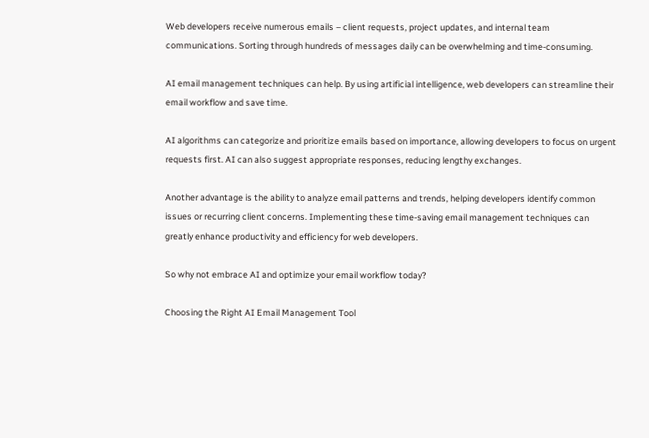Web developers receive numerous emails – client requests, project updates, and internal team communications. Sorting through hundreds of messages daily can be overwhelming and time-consuming.

AI email management techniques can help. By using artificial intelligence, web developers can streamline their email workflow and save time.

AI algorithms can categorize and prioritize emails based on importance, allowing developers to focus on urgent requests first. AI can also suggest appropriate responses, reducing lengthy exchanges.

Another advantage is the ability to analyze email patterns and trends, helping developers identify common issues or recurring client concerns. Implementing these time-saving email management techniques can greatly enhance productivity and efficiency for web developers.

So why not embrace AI and optimize your email workflow today?

Choosing the Right AI Email Management Tool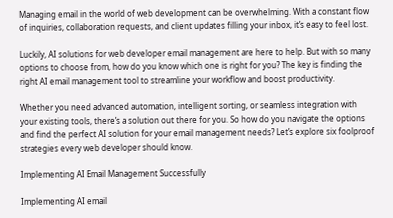Managing email in the world of web development can be overwhelming. With a constant flow of inquiries, collaboration requests, and client updates filling your inbox, it’s easy to feel lost.

Luckily, AI solutions for web developer email management are here to help. But with so many options to choose from, how do you know which one is right for you? The key is finding the right AI email management tool to streamline your workflow and boost productivity.

Whether you need advanced automation, intelligent sorting, or seamless integration with your existing tools, there’s a solution out there for you. So how do you navigate the options and find the perfect AI solution for your email management needs? Let’s explore six foolproof strategies every web developer should know.

Implementing AI Email Management Successfully

Implementing AI email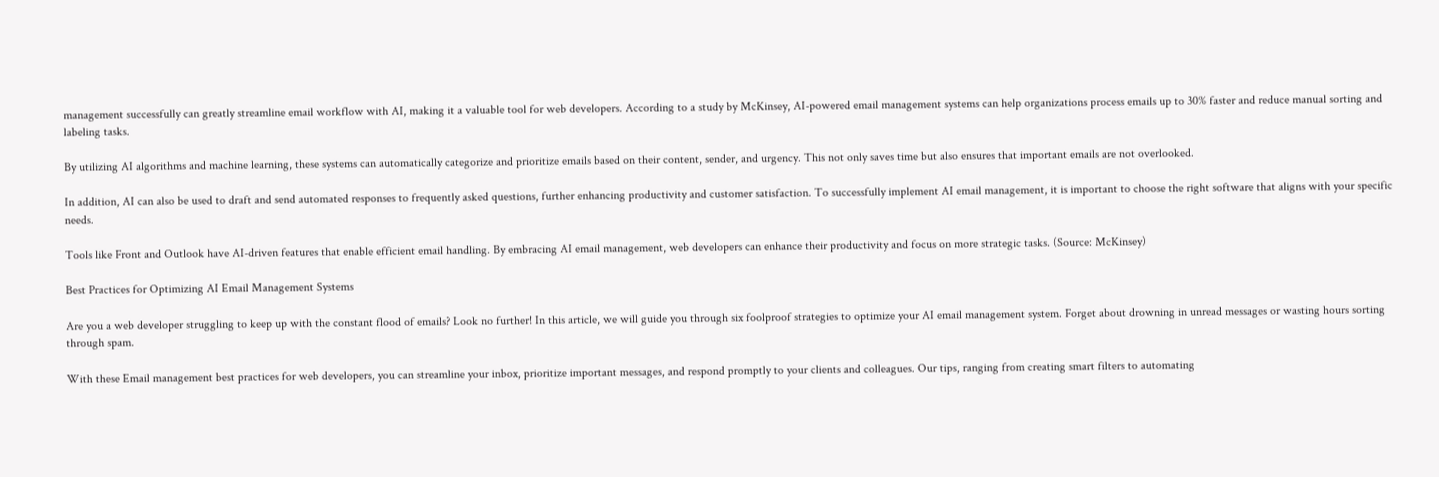management successfully can greatly streamline email workflow with AI, making it a valuable tool for web developers. According to a study by McKinsey, AI-powered email management systems can help organizations process emails up to 30% faster and reduce manual sorting and labeling tasks.

By utilizing AI algorithms and machine learning, these systems can automatically categorize and prioritize emails based on their content, sender, and urgency. This not only saves time but also ensures that important emails are not overlooked.

In addition, AI can also be used to draft and send automated responses to frequently asked questions, further enhancing productivity and customer satisfaction. To successfully implement AI email management, it is important to choose the right software that aligns with your specific needs.

Tools like Front and Outlook have AI-driven features that enable efficient email handling. By embracing AI email management, web developers can enhance their productivity and focus on more strategic tasks. (Source: McKinsey)

Best Practices for Optimizing AI Email Management Systems

Are you a web developer struggling to keep up with the constant flood of emails? Look no further! In this article, we will guide you through six foolproof strategies to optimize your AI email management system. Forget about drowning in unread messages or wasting hours sorting through spam.

With these Email management best practices for web developers, you can streamline your inbox, prioritize important messages, and respond promptly to your clients and colleagues. Our tips, ranging from creating smart filters to automating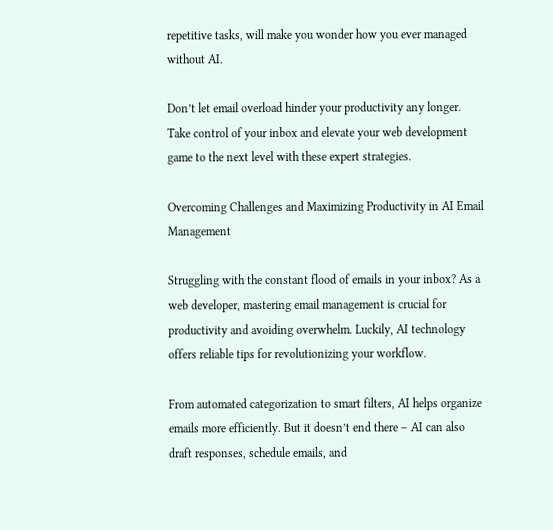repetitive tasks, will make you wonder how you ever managed without AI.

Don’t let email overload hinder your productivity any longer. Take control of your inbox and elevate your web development game to the next level with these expert strategies.

Overcoming Challenges and Maximizing Productivity in AI Email Management

Struggling with the constant flood of emails in your inbox? As a web developer, mastering email management is crucial for productivity and avoiding overwhelm. Luckily, AI technology offers reliable tips for revolutionizing your workflow.

From automated categorization to smart filters, AI helps organize emails more efficiently. But it doesn’t end there – AI can also draft responses, schedule emails, and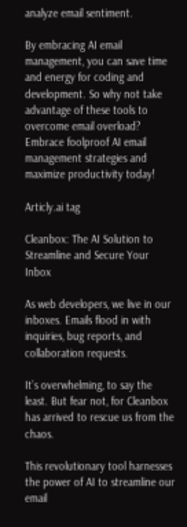analyze email sentiment.

By embracing AI email management, you can save time and energy for coding and development. So why not take advantage of these tools to overcome email overload? Embrace foolproof AI email management strategies and maximize productivity today!

Articly.ai tag

Cleanbox: The AI Solution to Streamline and Secure Your Inbox

As web developers, we live in our inboxes. Emails flood in with inquiries, bug reports, and collaboration requests.

It’s overwhelming, to say the least. But fear not, for Cleanbox has arrived to rescue us from the chaos.

This revolutionary tool harnesses the power of AI to streamline our email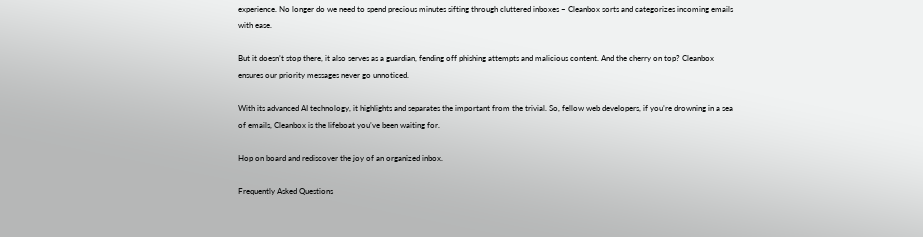experience. No longer do we need to spend precious minutes sifting through cluttered inboxes – Cleanbox sorts and categorizes incoming emails with ease.

But it doesn’t stop there, it also serves as a guardian, fending off phishing attempts and malicious content. And the cherry on top? Cleanbox ensures our priority messages never go unnoticed.

With its advanced AI technology, it highlights and separates the important from the trivial. So, fellow web developers, if you’re drowning in a sea of emails, Cleanbox is the lifeboat you’ve been waiting for.

Hop on board and rediscover the joy of an organized inbox.

Frequently Asked Questions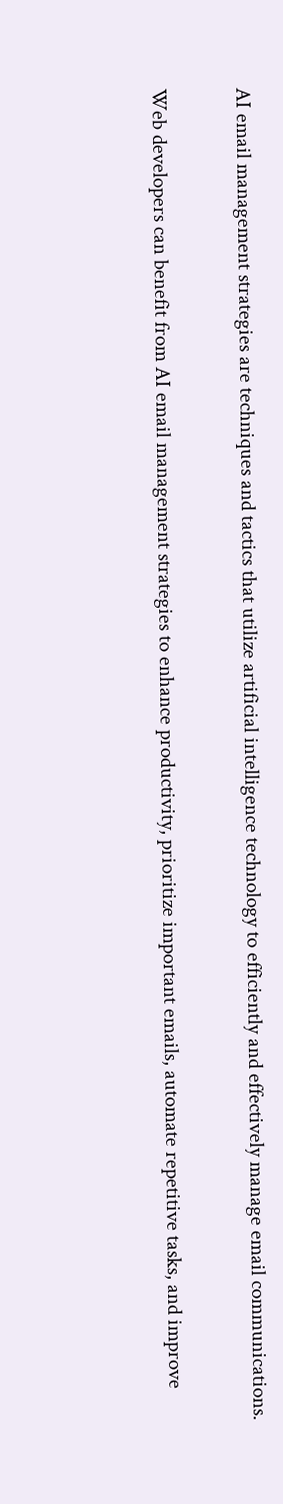AI email management strategies are techniques and tactics that utilize artificial intelligence technology to efficiently and effectively manage email communications.

Web developers can benefit from AI email management strategies to enhance productivity, prioritize important emails, automate repetitive tasks, and improve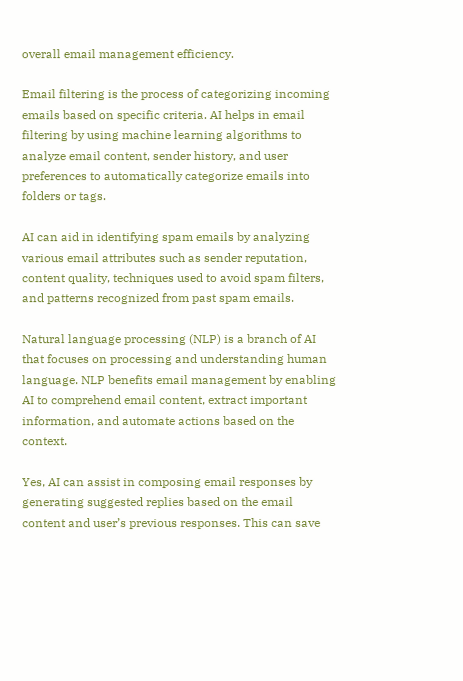overall email management efficiency.

Email filtering is the process of categorizing incoming emails based on specific criteria. AI helps in email filtering by using machine learning algorithms to analyze email content, sender history, and user preferences to automatically categorize emails into folders or tags.

AI can aid in identifying spam emails by analyzing various email attributes such as sender reputation, content quality, techniques used to avoid spam filters, and patterns recognized from past spam emails.

Natural language processing (NLP) is a branch of AI that focuses on processing and understanding human language. NLP benefits email management by enabling AI to comprehend email content, extract important information, and automate actions based on the context.

Yes, AI can assist in composing email responses by generating suggested replies based on the email content and user’s previous responses. This can save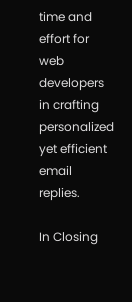time and effort for web developers in crafting personalized yet efficient email replies.

In Closing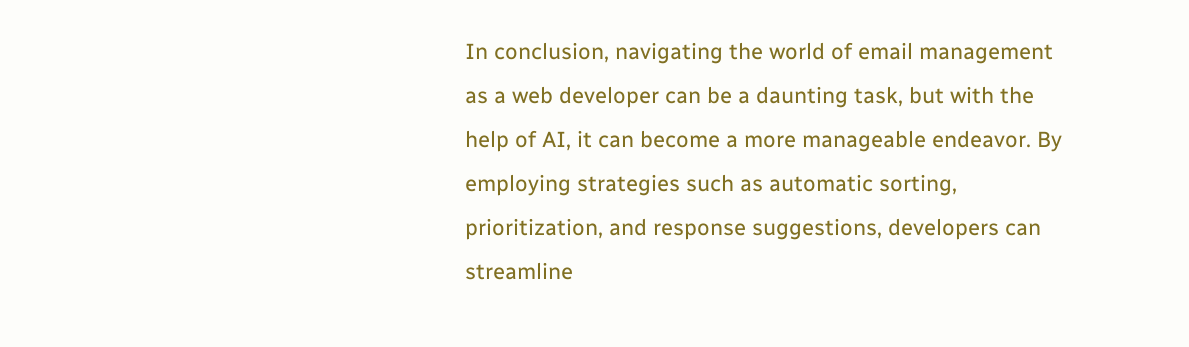In conclusion, navigating the world of email management as a web developer can be a daunting task, but with the help of AI, it can become a more manageable endeavor. By employing strategies such as automatic sorting, prioritization, and response suggestions, developers can streamline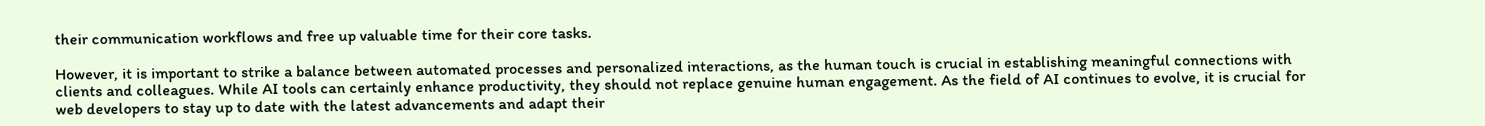their communication workflows and free up valuable time for their core tasks.

However, it is important to strike a balance between automated processes and personalized interactions, as the human touch is crucial in establishing meaningful connections with clients and colleagues. While AI tools can certainly enhance productivity, they should not replace genuine human engagement. As the field of AI continues to evolve, it is crucial for web developers to stay up to date with the latest advancements and adapt their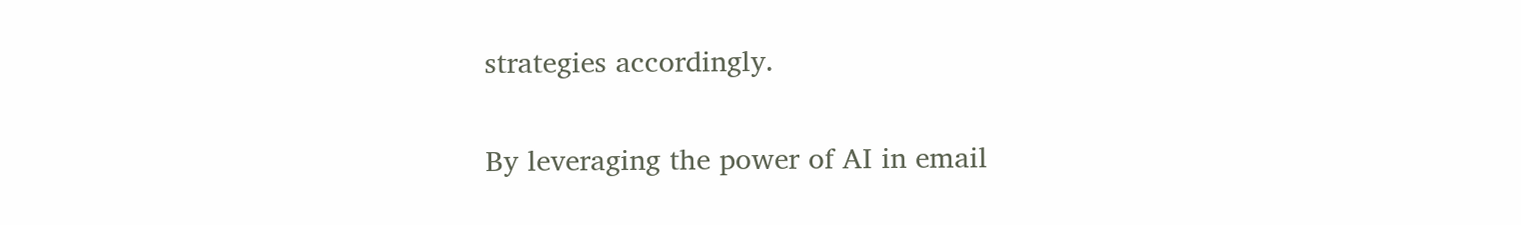strategies accordingly.

By leveraging the power of AI in email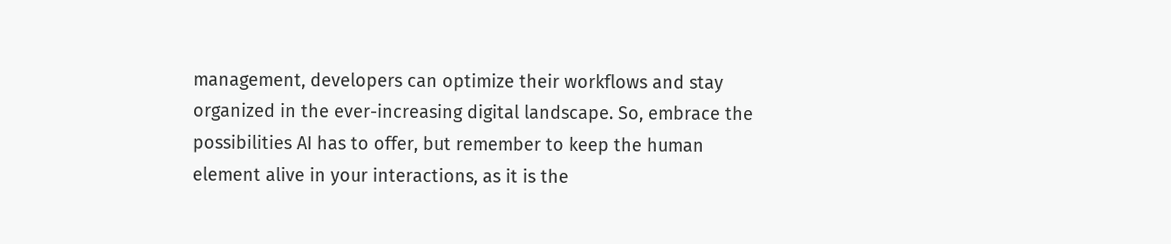management, developers can optimize their workflows and stay organized in the ever-increasing digital landscape. So, embrace the possibilities AI has to offer, but remember to keep the human element alive in your interactions, as it is the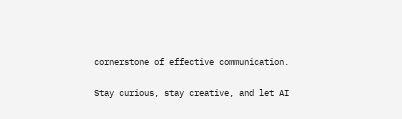cornerstone of effective communication.

Stay curious, stay creative, and let AI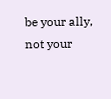be your ally, not your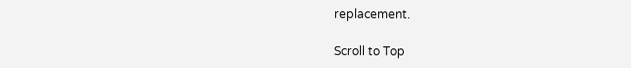replacement.

Scroll to Top